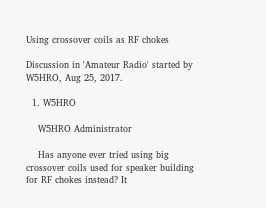Using crossover coils as RF chokes

Discussion in 'Amateur Radio' started by W5HRO, Aug 25, 2017.

  1. W5HRO

    W5HRO Administrator

    Has anyone ever tried using big crossover coils used for speaker building for RF chokes instead? It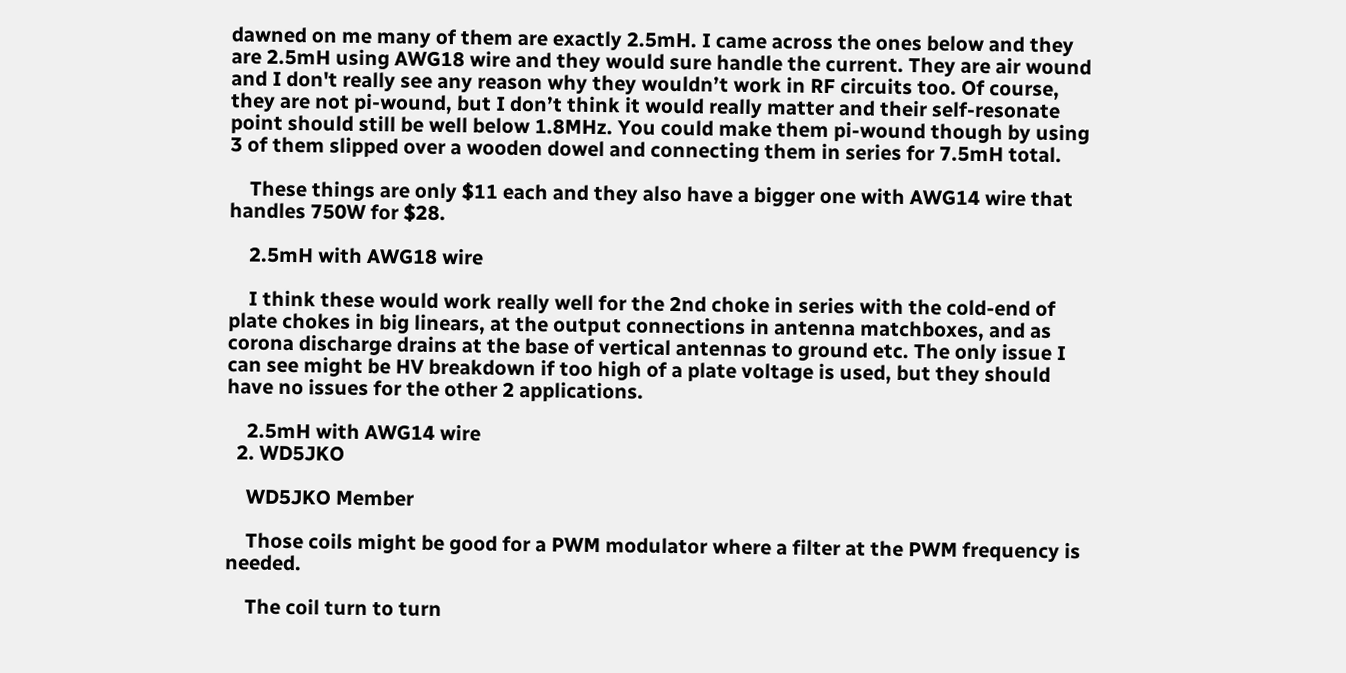dawned on me many of them are exactly 2.5mH. I came across the ones below and they are 2.5mH using AWG18 wire and they would sure handle the current. They are air wound and I don't really see any reason why they wouldn’t work in RF circuits too. Of course, they are not pi-wound, but I don’t think it would really matter and their self-resonate point should still be well below 1.8MHz. You could make them pi-wound though by using 3 of them slipped over a wooden dowel and connecting them in series for 7.5mH total.

    These things are only $11 each and they also have a bigger one with AWG14 wire that handles 750W for $28.

    2.5mH with AWG18 wire

    I think these would work really well for the 2nd choke in series with the cold-end of plate chokes in big linears, at the output connections in antenna matchboxes, and as corona discharge drains at the base of vertical antennas to ground etc. The only issue I can see might be HV breakdown if too high of a plate voltage is used, but they should have no issues for the other 2 applications.

    2.5mH with AWG14 wire
  2. WD5JKO

    WD5JKO Member

    Those coils might be good for a PWM modulator where a filter at the PWM frequency is needed.

    The coil turn to turn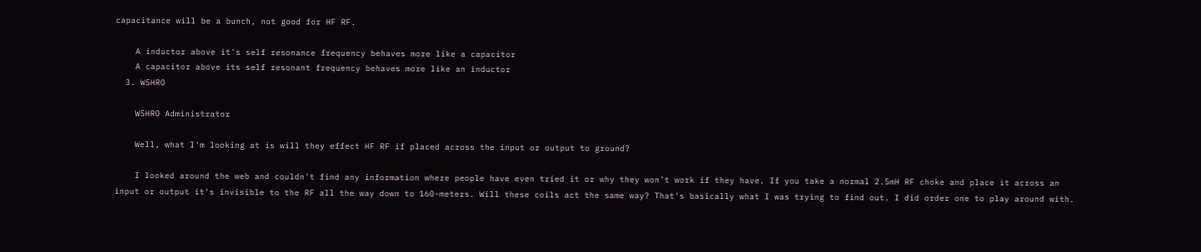capacitance will be a bunch, not good for HF RF.

    A inductor above it's self resonance frequency behaves more like a capacitor
    A capacitor above its self resonant frequency behaves more like an inductor
  3. W5HRO

    W5HRO Administrator

    Well, what I'm looking at is will they effect HF RF if placed across the input or output to ground?

    I looked around the web and couldn't find any information where people have even tried it or why they won't work if they have. If you take a normal 2.5mH RF choke and place it across an input or output it's invisible to the RF all the way down to 160-meters. Will these coils act the same way? That's basically what I was trying to find out. I did order one to play around with.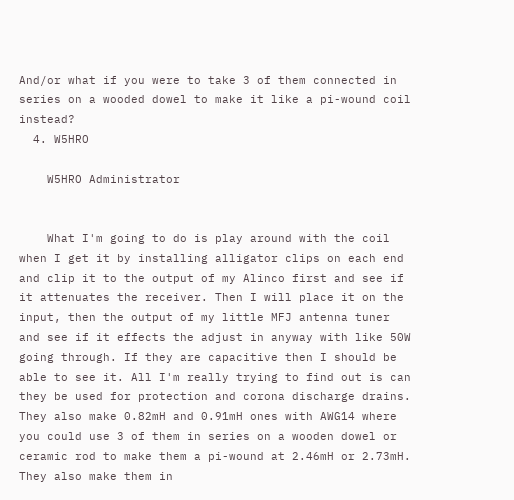And/or what if you were to take 3 of them connected in series on a wooded dowel to make it like a pi-wound coil instead?
  4. W5HRO

    W5HRO Administrator


    What I'm going to do is play around with the coil when I get it by installing alligator clips on each end and clip it to the output of my Alinco first and see if it attenuates the receiver. Then I will place it on the input, then the output of my little MFJ antenna tuner and see if it effects the adjust in anyway with like 50W going through. If they are capacitive then I should be able to see it. All I'm really trying to find out is can they be used for protection and corona discharge drains. They also make 0.82mH and 0.91mH ones with AWG14 where you could use 3 of them in series on a wooden dowel or ceramic rod to make them a pi-wound at 2.46mH or 2.73mH. They also make them in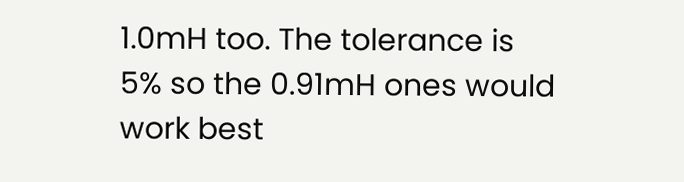1.0mH too. The tolerance is 5% so the 0.91mH ones would work best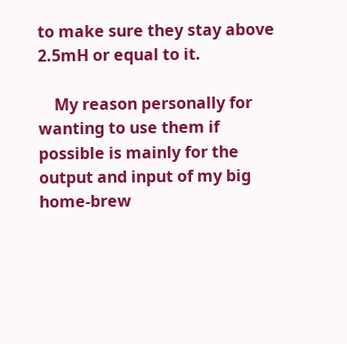to make sure they stay above 2.5mH or equal to it.

    My reason personally for wanting to use them if possible is mainly for the output and input of my big home-brew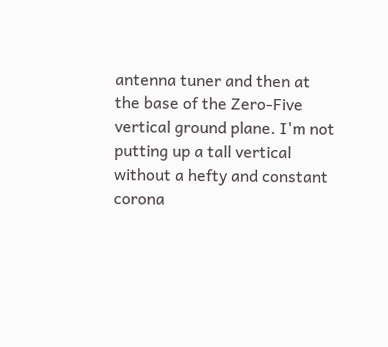antenna tuner and then at the base of the Zero-Five vertical ground plane. I'm not putting up a tall vertical without a hefty and constant corona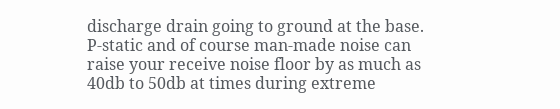discharge drain going to ground at the base. P-static and of course man-made noise can raise your receive noise floor by as much as 40db to 50db at times during extreme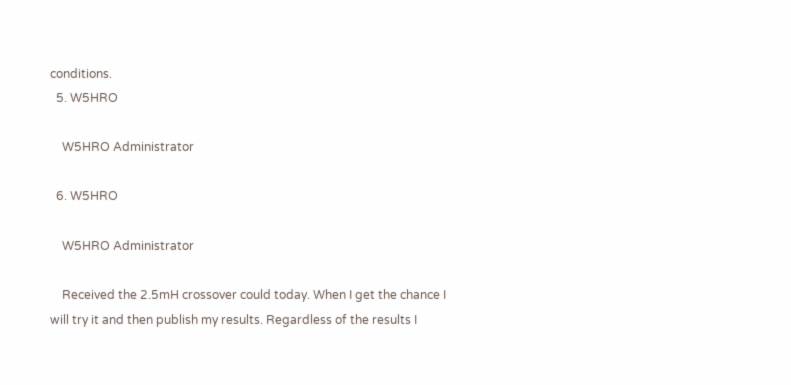conditions.
  5. W5HRO

    W5HRO Administrator

  6. W5HRO

    W5HRO Administrator

    Received the 2.5mH crossover could today. When I get the chance I will try it and then publish my results. Regardless of the results I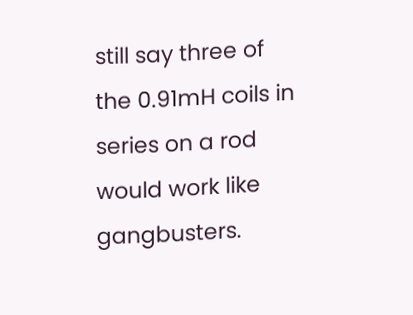still say three of the 0.91mH coils in series on a rod would work like gangbusters.